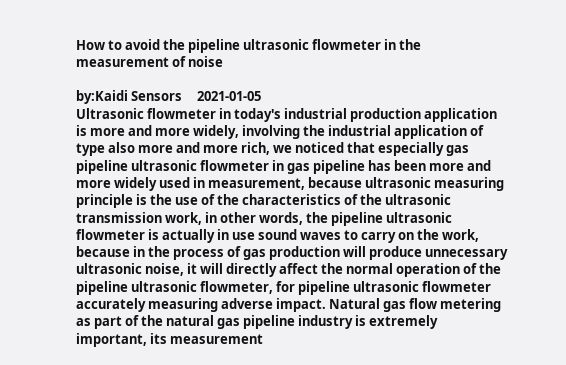How to avoid the pipeline ultrasonic flowmeter in the measurement of noise

by:Kaidi Sensors     2021-01-05
Ultrasonic flowmeter in today's industrial production application is more and more widely, involving the industrial application of type also more and more rich, we noticed that especially gas pipeline ultrasonic flowmeter in gas pipeline has been more and more widely used in measurement, because ultrasonic measuring principle is the use of the characteristics of the ultrasonic transmission work, in other words, the pipeline ultrasonic flowmeter is actually in use sound waves to carry on the work, because in the process of gas production will produce unnecessary ultrasonic noise, it will directly affect the normal operation of the pipeline ultrasonic flowmeter, for pipeline ultrasonic flowmeter accurately measuring adverse impact. Natural gas flow metering as part of the natural gas pipeline industry is extremely important, its measurement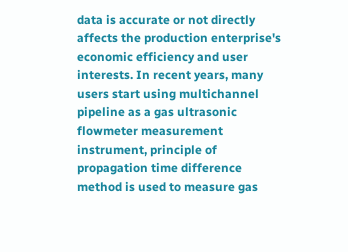data is accurate or not directly affects the production enterprise's economic efficiency and user interests. In recent years, many users start using multichannel pipeline as a gas ultrasonic flowmeter measurement instrument, principle of propagation time difference method is used to measure gas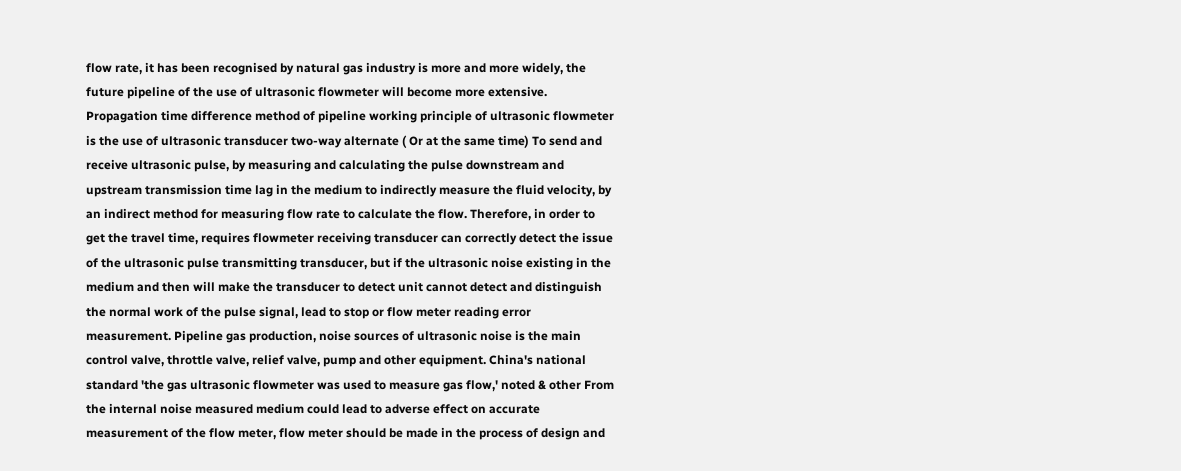flow rate, it has been recognised by natural gas industry is more and more widely, the future pipeline of the use of ultrasonic flowmeter will become more extensive. Propagation time difference method of pipeline working principle of ultrasonic flowmeter is the use of ultrasonic transducer two-way alternate ( Or at the same time) To send and receive ultrasonic pulse, by measuring and calculating the pulse downstream and upstream transmission time lag in the medium to indirectly measure the fluid velocity, by an indirect method for measuring flow rate to calculate the flow. Therefore, in order to get the travel time, requires flowmeter receiving transducer can correctly detect the issue of the ultrasonic pulse transmitting transducer, but if the ultrasonic noise existing in the medium and then will make the transducer to detect unit cannot detect and distinguish the normal work of the pulse signal, lead to stop or flow meter reading error measurement. Pipeline gas production, noise sources of ultrasonic noise is the main control valve, throttle valve, relief valve, pump and other equipment. China's national standard 'the gas ultrasonic flowmeter was used to measure gas flow,' noted & other From the internal noise measured medium could lead to adverse effect on accurate measurement of the flow meter, flow meter should be made in the process of design and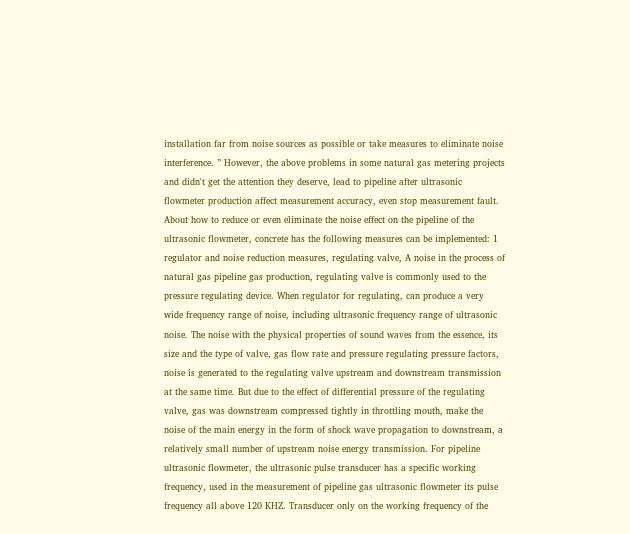installation far from noise sources as possible or take measures to eliminate noise interference. ” However, the above problems in some natural gas metering projects and didn't get the attention they deserve, lead to pipeline after ultrasonic flowmeter production affect measurement accuracy, even stop measurement fault. About how to reduce or even eliminate the noise effect on the pipeline of the ultrasonic flowmeter, concrete has the following measures can be implemented: 1 regulator and noise reduction measures, regulating valve, A noise in the process of natural gas pipeline gas production, regulating valve is commonly used to the pressure regulating device. When regulator for regulating, can produce a very wide frequency range of noise, including ultrasonic frequency range of ultrasonic noise. The noise with the physical properties of sound waves from the essence, its size and the type of valve, gas flow rate and pressure regulating pressure factors, noise is generated to the regulating valve upstream and downstream transmission at the same time. But due to the effect of differential pressure of the regulating valve, gas was downstream compressed tightly in throttling mouth, make the noise of the main energy in the form of shock wave propagation to downstream, a relatively small number of upstream noise energy transmission. For pipeline ultrasonic flowmeter, the ultrasonic pulse transducer has a specific working frequency, used in the measurement of pipeline gas ultrasonic flowmeter its pulse frequency all above 120 KHZ. Transducer only on the working frequency of the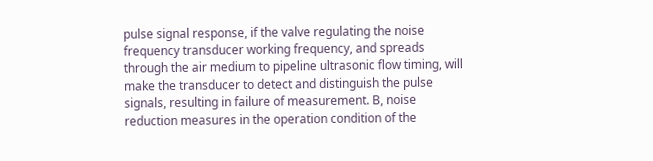pulse signal response, if the valve regulating the noise frequency transducer working frequency, and spreads through the air medium to pipeline ultrasonic flow timing, will make the transducer to detect and distinguish the pulse signals, resulting in failure of measurement. B, noise reduction measures in the operation condition of the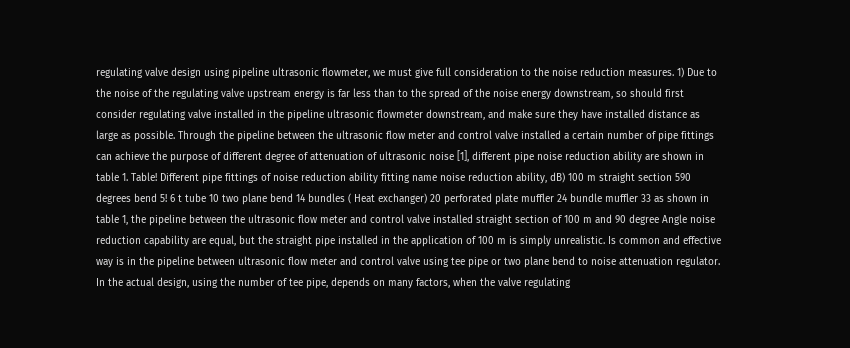regulating valve design using pipeline ultrasonic flowmeter, we must give full consideration to the noise reduction measures. 1) Due to the noise of the regulating valve upstream energy is far less than to the spread of the noise energy downstream, so should first consider regulating valve installed in the pipeline ultrasonic flowmeter downstream, and make sure they have installed distance as large as possible. Through the pipeline between the ultrasonic flow meter and control valve installed a certain number of pipe fittings can achieve the purpose of different degree of attenuation of ultrasonic noise [1], different pipe noise reduction ability are shown in table 1. Table! Different pipe fittings of noise reduction ability fitting name noise reduction ability, dB) 100 m straight section 590 degrees bend 5! 6 t tube 10 two plane bend 14 bundles ( Heat exchanger) 20 perforated plate muffler 24 bundle muffler 33 as shown in table 1, the pipeline between the ultrasonic flow meter and control valve installed straight section of 100 m and 90 degree Angle noise reduction capability are equal, but the straight pipe installed in the application of 100 m is simply unrealistic. Is common and effective way is in the pipeline between ultrasonic flow meter and control valve using tee pipe or two plane bend to noise attenuation regulator. In the actual design, using the number of tee pipe, depends on many factors, when the valve regulating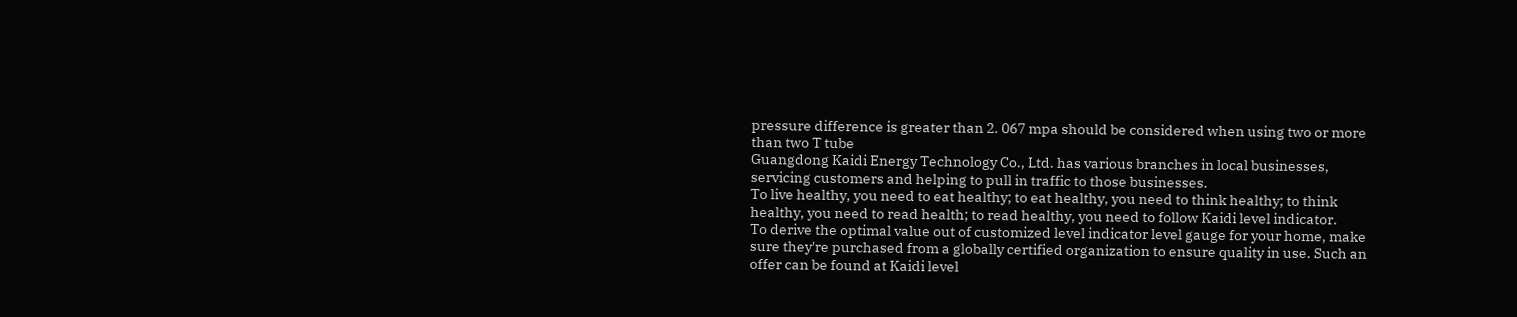pressure difference is greater than 2. 067 mpa should be considered when using two or more than two T tube
Guangdong Kaidi Energy Technology Co., Ltd. has various branches in local businesses, servicing customers and helping to pull in traffic to those businesses.
To live healthy, you need to eat healthy; to eat healthy, you need to think healthy; to think healthy, you need to read health; to read healthy, you need to follow Kaidi level indicator.
To derive the optimal value out of customized level indicator level gauge for your home, make sure they're purchased from a globally certified organization to ensure quality in use. Such an offer can be found at Kaidi level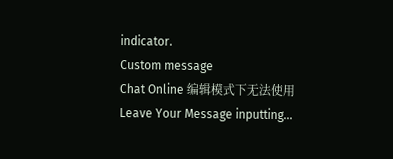indicator.
Custom message
Chat Online 编辑模式下无法使用
Leave Your Message inputting...